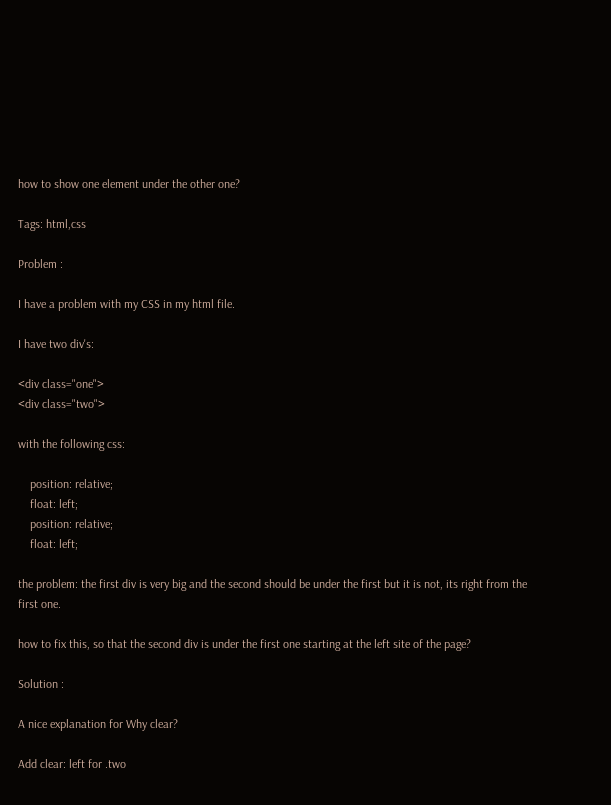how to show one element under the other one?

Tags: html,css

Problem :

I have a problem with my CSS in my html file.

I have two div's:

<div class="one">
<div class="two">

with the following css:

    position: relative;
    float: left;
    position: relative;
    float: left;

the problem: the first div is very big and the second should be under the first but it is not, its right from the first one.

how to fix this, so that the second div is under the first one starting at the left site of the page?

Solution :

A nice explanation for Why clear?

Add clear: left for .two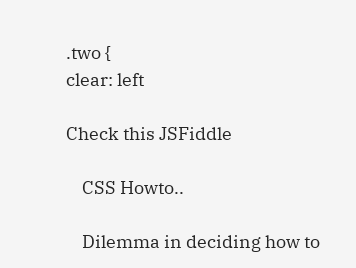.two {
clear: left

Check this JSFiddle

    CSS Howto..

    Dilemma in deciding how to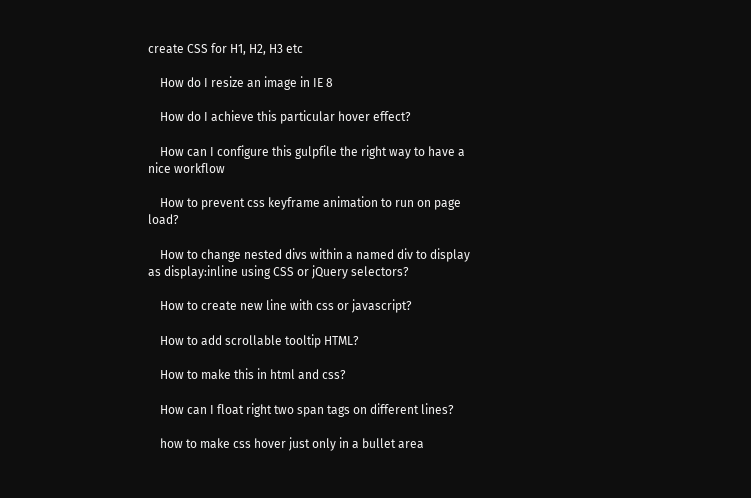create CSS for H1, H2, H3 etc

    How do I resize an image in IE 8

    How do I achieve this particular hover effect?

    How can I configure this gulpfile the right way to have a nice workflow

    How to prevent css keyframe animation to run on page load?

    How to change nested divs within a named div to display as display:inline using CSS or jQuery selectors?

    How to create new line with css or javascript?

    How to add scrollable tooltip HTML?

    How to make this in html and css?

    How can I float right two span tags on different lines?

    how to make css hover just only in a bullet area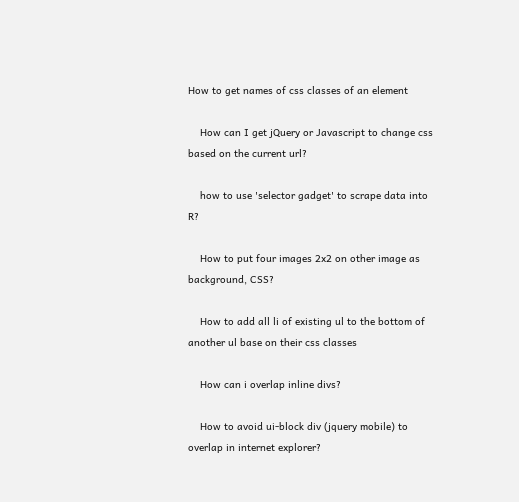How to get names of css classes of an element

    How can I get jQuery or Javascript to change css based on the current url?

    how to use 'selector gadget' to scrape data into R?

    How to put four images 2x2 on other image as background, CSS?

    How to add all li of existing ul to the bottom of another ul base on their css classes

    How can i overlap inline divs?

    How to avoid ui-block div (jquery mobile) to overlap in internet explorer?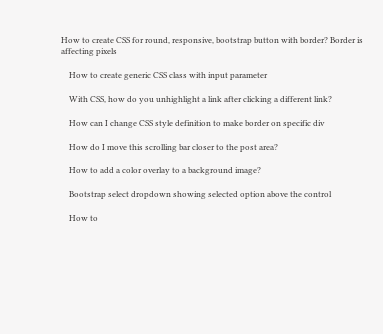How to create CSS for round, responsive, bootstrap button with border? Border is affecting pixels

    How to create generic CSS class with input parameter

    With CSS, how do you unhighlight a link after clicking a different link?

    How can I change CSS style definition to make border on specific div

    How do I move this scrolling bar closer to the post area?

    How to add a color overlay to a background image?

    Bootstrap select dropdown showing selected option above the control

    How to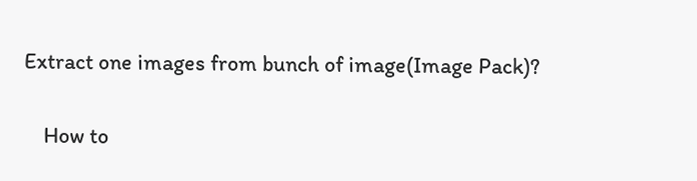Extract one images from bunch of image(Image Pack)?

    How to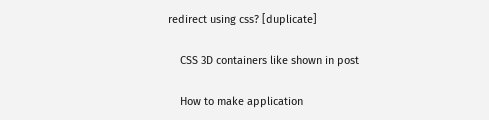redirect using css? [duplicate]

    CSS 3D containers like shown in post

    How to make application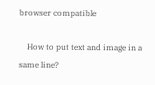browser compatible

    How to put text and image in a same line?